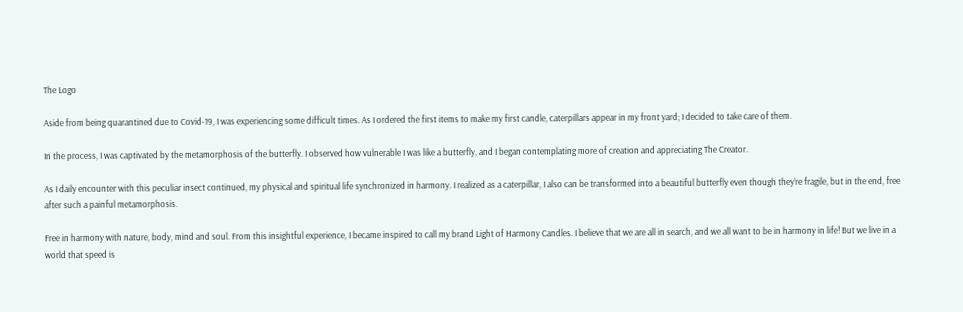The Logo

Aside from being quarantined due to Covid-19, I was experiencing some difficult times. As I ordered the first items to make my first candle, caterpillars appear in my front yard; I decided to take care of them.

In the process, I was captivated by the metamorphosis of the butterfly. I observed how vulnerable I was like a butterfly, and I began contemplating more of creation and appreciating The Creator.

As I daily encounter with this peculiar insect continued, my physical and spiritual life synchronized in harmony. I realized as a caterpillar, I also can be transformed into a beautiful butterfly even though they’re fragile, but in the end, free after such a painful metamorphosis.

Free in harmony with nature, body, mind and soul. From this insightful experience, I became inspired to call my brand Light of Harmony Candles. I believe that we are all in search, and we all want to be in harmony in life! But we live in a world that speed is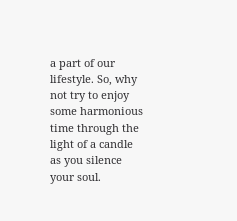a part of our lifestyle. So, why not try to enjoy some harmonious time through the light of a candle as you silence your soul.